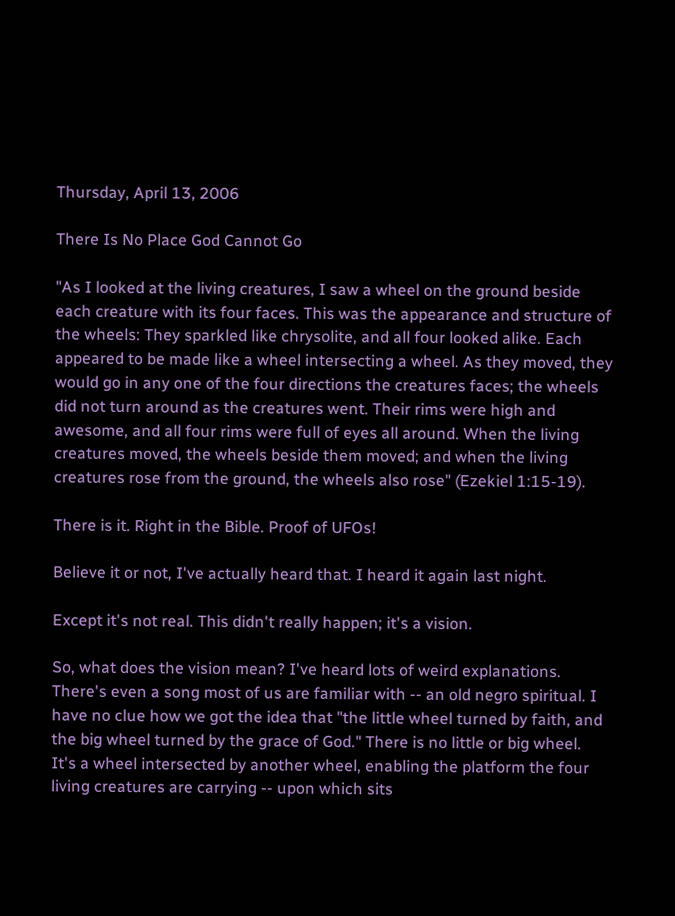Thursday, April 13, 2006

There Is No Place God Cannot Go

"As I looked at the living creatures, I saw a wheel on the ground beside each creature with its four faces. This was the appearance and structure of the wheels: They sparkled like chrysolite, and all four looked alike. Each appeared to be made like a wheel intersecting a wheel. As they moved, they would go in any one of the four directions the creatures faces; the wheels did not turn around as the creatures went. Their rims were high and awesome, and all four rims were full of eyes all around. When the living creatures moved, the wheels beside them moved; and when the living creatures rose from the ground, the wheels also rose" (Ezekiel 1:15-19).

There is it. Right in the Bible. Proof of UFOs!

Believe it or not, I've actually heard that. I heard it again last night.

Except it's not real. This didn't really happen; it's a vision.

So, what does the vision mean? I've heard lots of weird explanations. There's even a song most of us are familiar with -- an old negro spiritual. I have no clue how we got the idea that "the little wheel turned by faith, and the big wheel turned by the grace of God." There is no little or big wheel. It's a wheel intersected by another wheel, enabling the platform the four living creatures are carrying -- upon which sits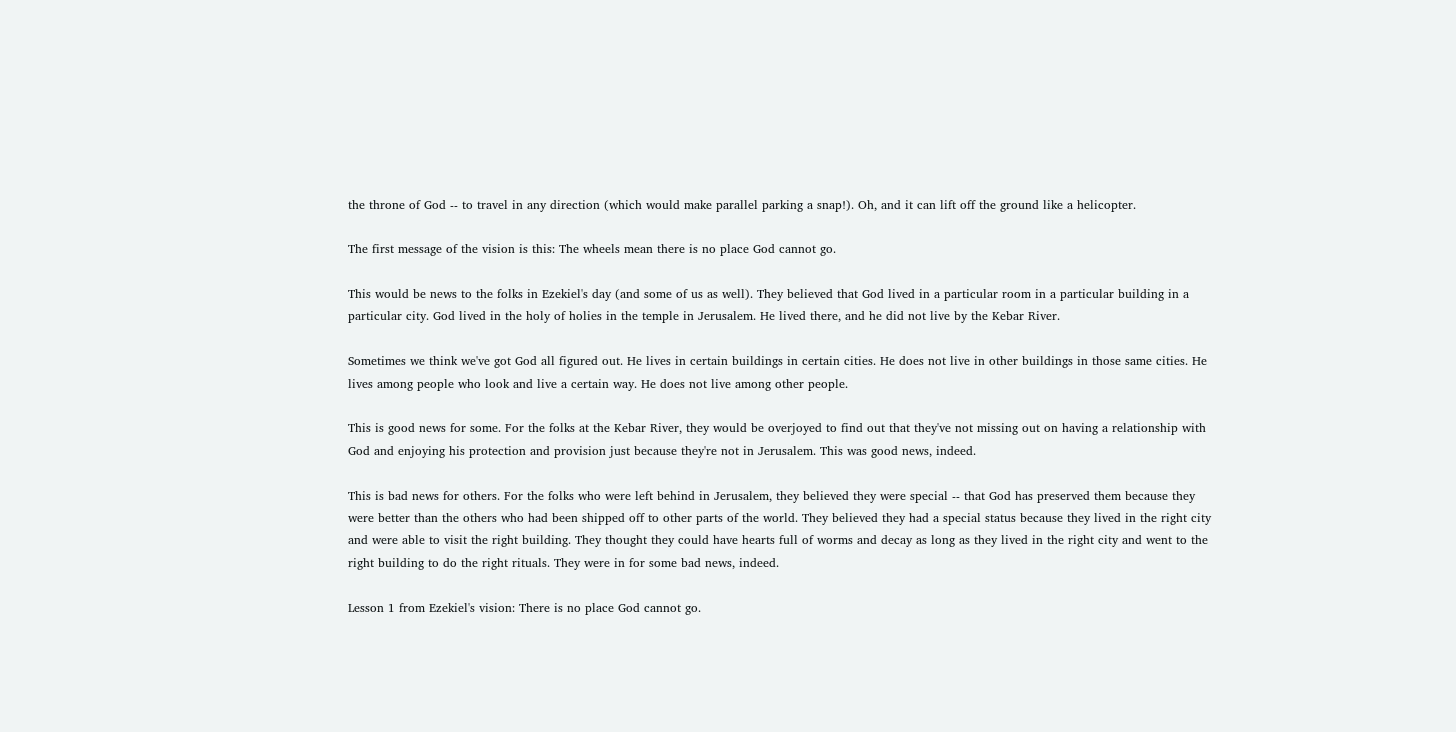the throne of God -- to travel in any direction (which would make parallel parking a snap!). Oh, and it can lift off the ground like a helicopter.

The first message of the vision is this: The wheels mean there is no place God cannot go.

This would be news to the folks in Ezekiel's day (and some of us as well). They believed that God lived in a particular room in a particular building in a particular city. God lived in the holy of holies in the temple in Jerusalem. He lived there, and he did not live by the Kebar River.

Sometimes we think we've got God all figured out. He lives in certain buildings in certain cities. He does not live in other buildings in those same cities. He lives among people who look and live a certain way. He does not live among other people.

This is good news for some. For the folks at the Kebar River, they would be overjoyed to find out that they've not missing out on having a relationship with God and enjoying his protection and provision just because they're not in Jerusalem. This was good news, indeed.

This is bad news for others. For the folks who were left behind in Jerusalem, they believed they were special -- that God has preserved them because they were better than the others who had been shipped off to other parts of the world. They believed they had a special status because they lived in the right city and were able to visit the right building. They thought they could have hearts full of worms and decay as long as they lived in the right city and went to the right building to do the right rituals. They were in for some bad news, indeed.

Lesson 1 from Ezekiel's vision: There is no place God cannot go.